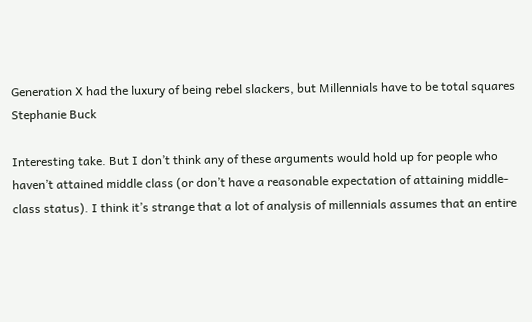Generation X had the luxury of being rebel slackers, but Millennials have to be total squares
Stephanie Buck

Interesting take. But I don’t think any of these arguments would hold up for people who haven’t attained middle class (or don’t have a reasonable expectation of attaining middle-class status). I think it’s strange that a lot of analysis of millennials assumes that an entire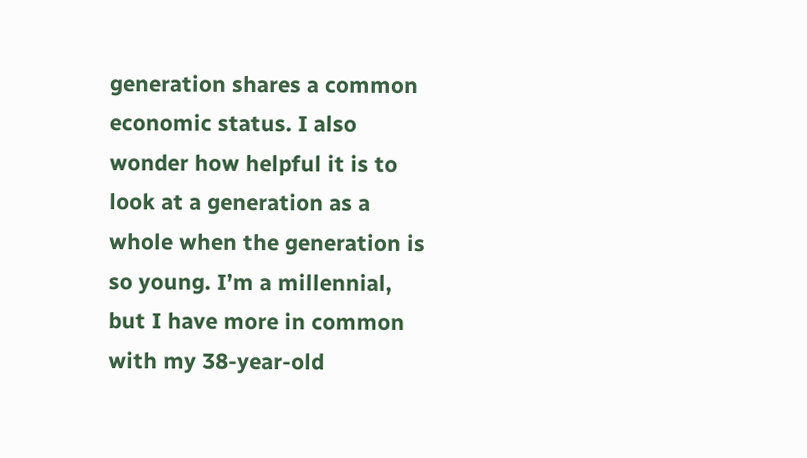generation shares a common economic status. I also wonder how helpful it is to look at a generation as a whole when the generation is so young. I’m a millennial, but I have more in common with my 38-year-old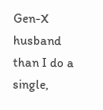Gen-X husband than I do a single,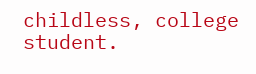childless, college student.